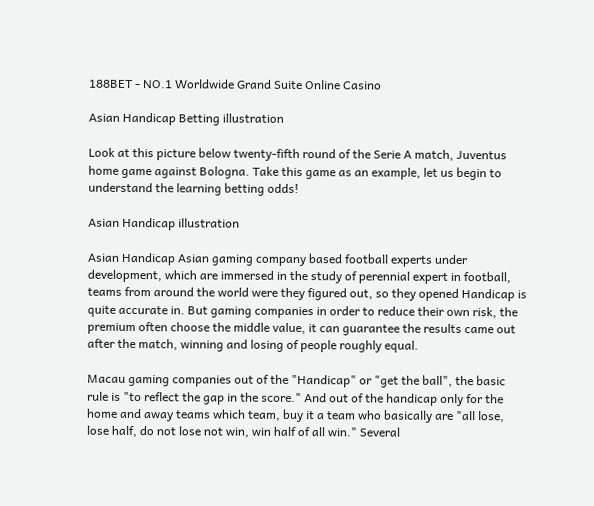188BET - NO.1 Worldwide Grand Suite Online Casino

Asian Handicap Betting illustration

Look at this picture below twenty-fifth round of the Serie A match, Juventus home game against Bologna. Take this game as an example, let us begin to understand the learning betting odds!

Asian Handicap illustration

Asian Handicap Asian gaming company based football experts under development, which are immersed in the study of perennial expert in football, teams from around the world were they figured out, so they opened Handicap is quite accurate in. But gaming companies in order to reduce their own risk, the premium often choose the middle value, it can guarantee the results came out after the match, winning and losing of people roughly equal.

Macau gaming companies out of the "Handicap" or "get the ball", the basic rule is "to reflect the gap in the score." And out of the handicap only for the home and away teams which team, buy it a team who basically are "all lose, lose half, do not lose not win, win half of all win." Several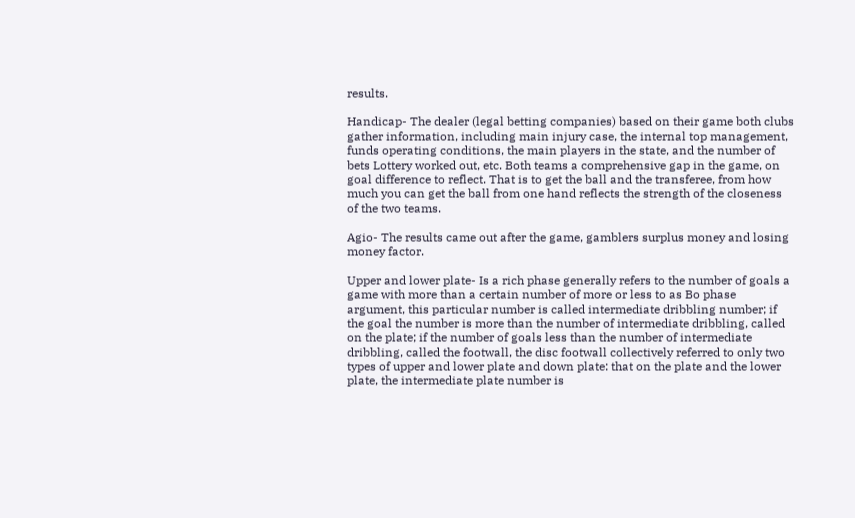results.

Handicap- The dealer (legal betting companies) based on their game both clubs gather information, including main injury case, the internal top management, funds operating conditions, the main players in the state, and the number of bets Lottery worked out, etc. Both teams a comprehensive gap in the game, on goal difference to reflect. That is to get the ball and the transferee, from how much you can get the ball from one hand reflects the strength of the closeness of the two teams.

Agio- The results came out after the game, gamblers surplus money and losing money factor.

Upper and lower plate- Is a rich phase generally refers to the number of goals a game with more than a certain number of more or less to as Bo phase argument, this particular number is called intermediate dribbling number; if the goal the number is more than the number of intermediate dribbling, called on the plate; if the number of goals less than the number of intermediate dribbling, called the footwall, the disc footwall collectively referred to only two types of upper and lower plate and down plate: that on the plate and the lower plate, the intermediate plate number is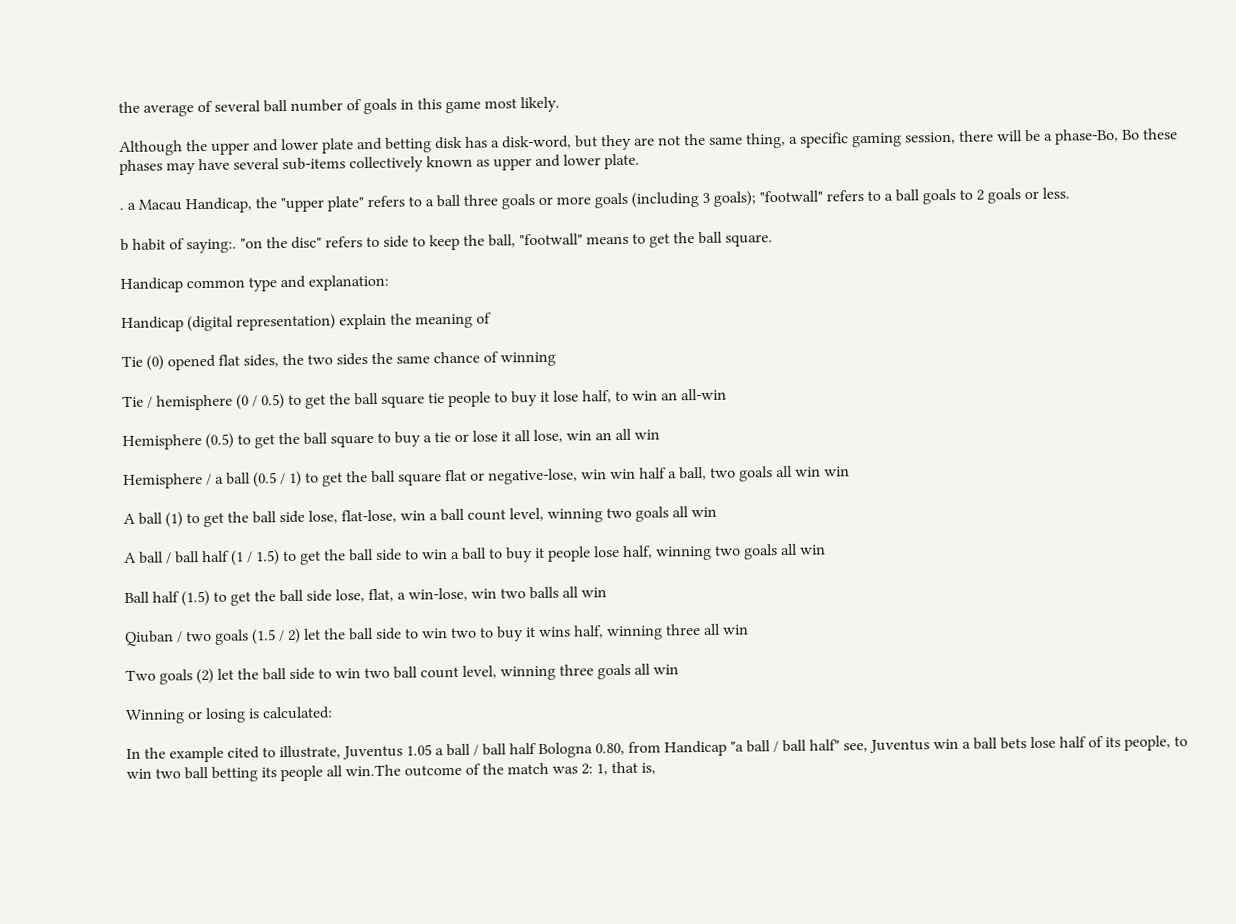the average of several ball number of goals in this game most likely.

Although the upper and lower plate and betting disk has a disk-word, but they are not the same thing, a specific gaming session, there will be a phase-Bo, Bo these phases may have several sub-items collectively known as upper and lower plate.

. a Macau Handicap, the "upper plate" refers to a ball three goals or more goals (including 3 goals); "footwall" refers to a ball goals to 2 goals or less.

b habit of saying:. "on the disc" refers to side to keep the ball, "footwall" means to get the ball square.

Handicap common type and explanation:

Handicap (digital representation) explain the meaning of

Tie (0) opened flat sides, the two sides the same chance of winning

Tie / hemisphere (0 / 0.5) to get the ball square tie people to buy it lose half, to win an all-win

Hemisphere (0.5) to get the ball square to buy a tie or lose it all lose, win an all win

Hemisphere / a ball (0.5 / 1) to get the ball square flat or negative-lose, win win half a ball, two goals all win win

A ball (1) to get the ball side lose, flat-lose, win a ball count level, winning two goals all win

A ball / ball half (1 / 1.5) to get the ball side to win a ball to buy it people lose half, winning two goals all win

Ball half (1.5) to get the ball side lose, flat, a win-lose, win two balls all win

Qiuban / two goals (1.5 / 2) let the ball side to win two to buy it wins half, winning three all win

Two goals (2) let the ball side to win two ball count level, winning three goals all win

Winning or losing is calculated:

In the example cited to illustrate, Juventus 1.05 a ball / ball half Bologna 0.80, from Handicap "a ball / ball half" see, Juventus win a ball bets lose half of its people, to win two ball betting its people all win.The outcome of the match was 2: 1, that is,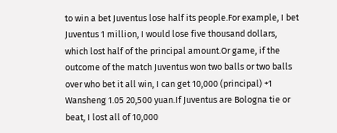to win a bet Juventus lose half its people.For example, I bet Juventus 1 million, I would lose five thousand dollars, which lost half of the principal amount.Or game, if the outcome of the match Juventus won two balls or two balls over who bet it all win, I can get 10,000 (principal) +1 Wansheng 1.05 20,500 yuan.If Juventus are Bologna tie or beat, I lost all of 10,000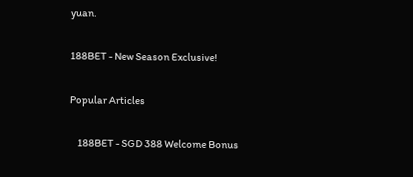yuan.

188BET - New Season Exclusive!

Popular Articles

    188BET - SGD 388 Welcome Bonus